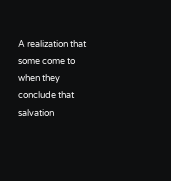A realization that some come to when they conclude that salvation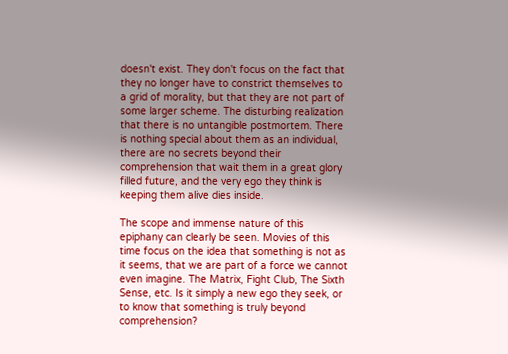doesn't exist. They don't focus on the fact that they no longer have to constrict themselves to a grid of morality, but that they are not part of some larger scheme. The disturbing realization that there is no untangible postmortem. There is nothing special about them as an individual, there are no secrets beyond their comprehension that wait them in a great glory filled future, and the very ego they think is keeping them alive dies inside.

The scope and immense nature of this epiphany can clearly be seen. Movies of this time focus on the idea that something is not as it seems, that we are part of a force we cannot even imagine. The Matrix, Fight Club, The Sixth Sense, etc. Is it simply a new ego they seek, or to know that something is truly beyond comprehension?